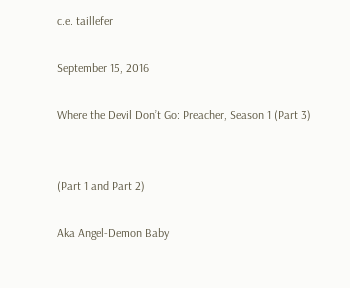c.e. taillefer

September 15, 2016

Where the Devil Don’t Go: Preacher, Season 1 (Part 3)


(Part 1 and Part 2)

Aka Angel-Demon Baby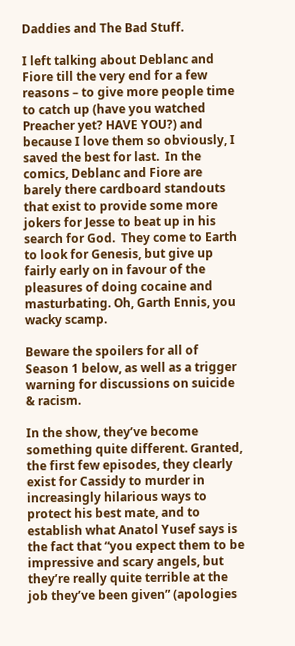Daddies and The Bad Stuff.

I left talking about Deblanc and Fiore till the very end for a few reasons – to give more people time to catch up (have you watched Preacher yet? HAVE YOU?) and because I love them so obviously, I saved the best for last.  In the comics, Deblanc and Fiore are barely there cardboard standouts that exist to provide some more jokers for Jesse to beat up in his search for God.  They come to Earth to look for Genesis, but give up fairly early on in favour of the pleasures of doing cocaine and masturbating. Oh, Garth Ennis, you wacky scamp.

Beware the spoilers for all of Season 1 below, as well as a trigger warning for discussions on suicide & racism.

In the show, they’ve become something quite different. Granted, the first few episodes, they clearly exist for Cassidy to murder in increasingly hilarious ways to protect his best mate, and to establish what Anatol Yusef says is the fact that “you expect them to be impressive and scary angels, but they’re really quite terrible at the job they’ve been given” (apologies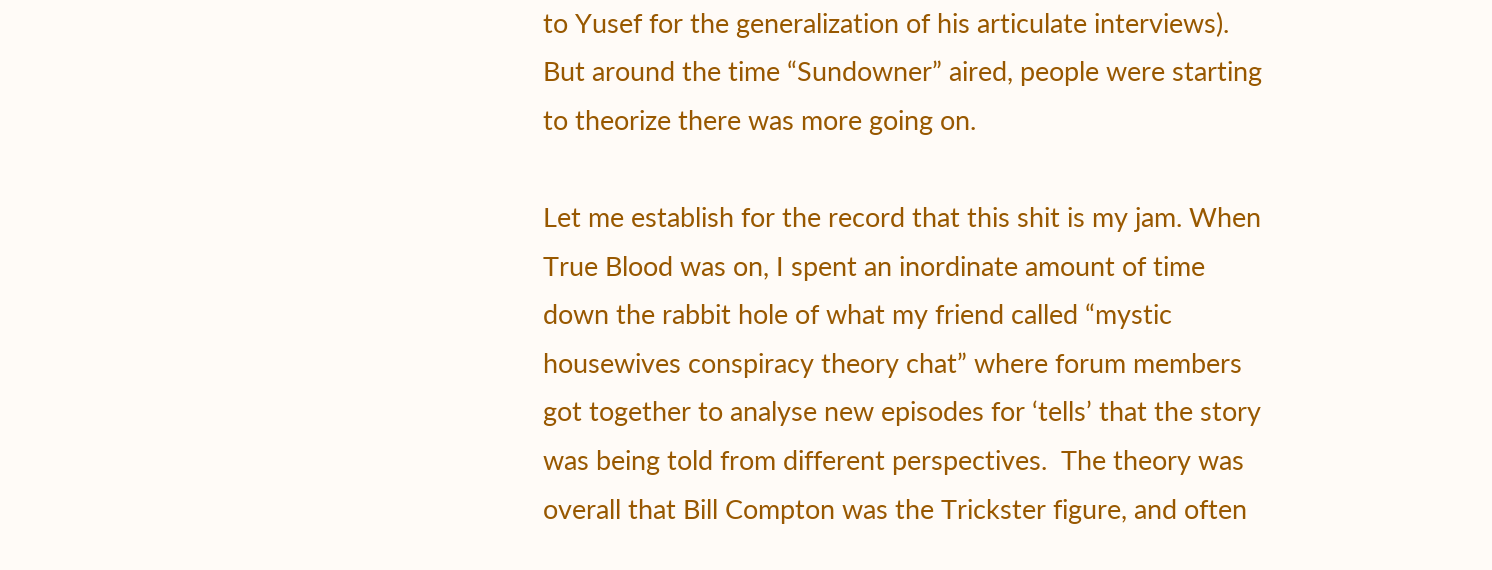to Yusef for the generalization of his articulate interviews). But around the time “Sundowner” aired, people were starting to theorize there was more going on.

Let me establish for the record that this shit is my jam. When True Blood was on, I spent an inordinate amount of time down the rabbit hole of what my friend called “mystic housewives conspiracy theory chat” where forum members got together to analyse new episodes for ‘tells’ that the story was being told from different perspectives.  The theory was overall that Bill Compton was the Trickster figure, and often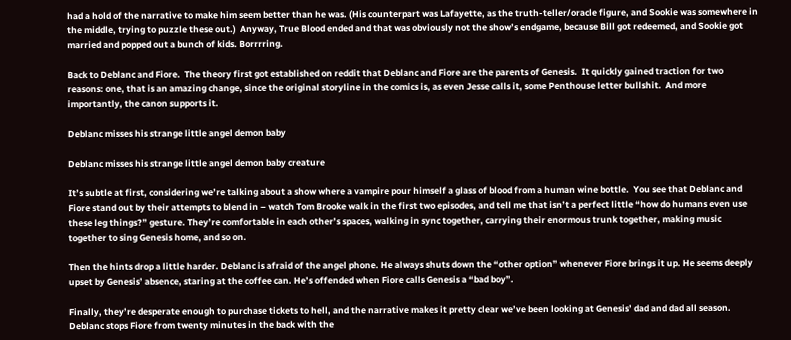had a hold of the narrative to make him seem better than he was. (His counterpart was Lafayette, as the truth-teller/oracle figure, and Sookie was somewhere in the middle, trying to puzzle these out.)  Anyway, True Blood ended and that was obviously not the show’s endgame, because Bill got redeemed, and Sookie got married and popped out a bunch of kids. Borrrring.

Back to Deblanc and Fiore.  The theory first got established on reddit that Deblanc and Fiore are the parents of Genesis.  It quickly gained traction for two reasons: one, that is an amazing change, since the original storyline in the comics is, as even Jesse calls it, some Penthouse letter bullshit.  And more importantly, the canon supports it.

Deblanc misses his strange little angel demon baby

Deblanc misses his strange little angel demon baby creature

It’s subtle at first, considering we’re talking about a show where a vampire pour himself a glass of blood from a human wine bottle.  You see that Deblanc and Fiore stand out by their attempts to blend in – watch Tom Brooke walk in the first two episodes, and tell me that isn’t a perfect little “how do humans even use these leg things?” gesture. They’re comfortable in each other’s spaces, walking in sync together, carrying their enormous trunk together, making music together to sing Genesis home, and so on.

Then the hints drop a little harder. Deblanc is afraid of the angel phone. He always shuts down the “other option” whenever Fiore brings it up. He seems deeply upset by Genesis’ absence, staring at the coffee can. He’s offended when Fiore calls Genesis a “bad boy”.

Finally, they’re desperate enough to purchase tickets to hell, and the narrative makes it pretty clear we’ve been looking at Genesis’ dad and dad all season.  Deblanc stops Fiore from twenty minutes in the back with the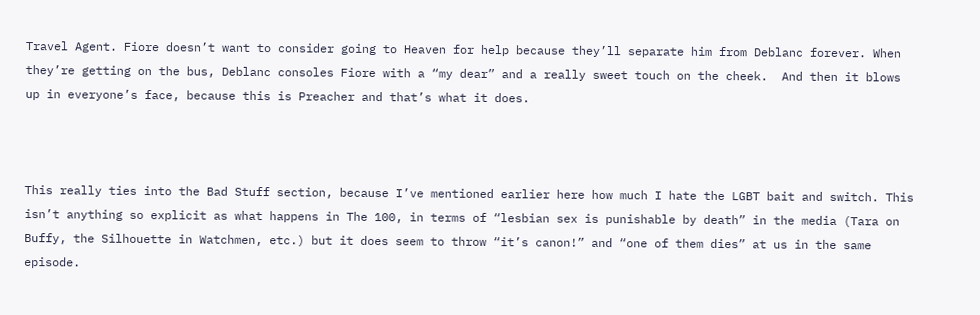Travel Agent. Fiore doesn’t want to consider going to Heaven for help because they’ll separate him from Deblanc forever. When they’re getting on the bus, Deblanc consoles Fiore with a “my dear” and a really sweet touch on the cheek.  And then it blows up in everyone’s face, because this is Preacher and that’s what it does.



This really ties into the Bad Stuff section, because I’ve mentioned earlier here how much I hate the LGBT bait and switch. This isn’t anything so explicit as what happens in The 100, in terms of “lesbian sex is punishable by death” in the media (Tara on Buffy, the Silhouette in Watchmen, etc.) but it does seem to throw “it’s canon!” and “one of them dies” at us in the same episode.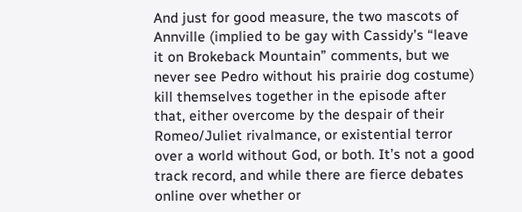And just for good measure, the two mascots of Annville (implied to be gay with Cassidy’s “leave it on Brokeback Mountain” comments, but we never see Pedro without his prairie dog costume) kill themselves together in the episode after that, either overcome by the despair of their Romeo/Juliet rivalmance, or existential terror over a world without God, or both. It’s not a good track record, and while there are fierce debates online over whether or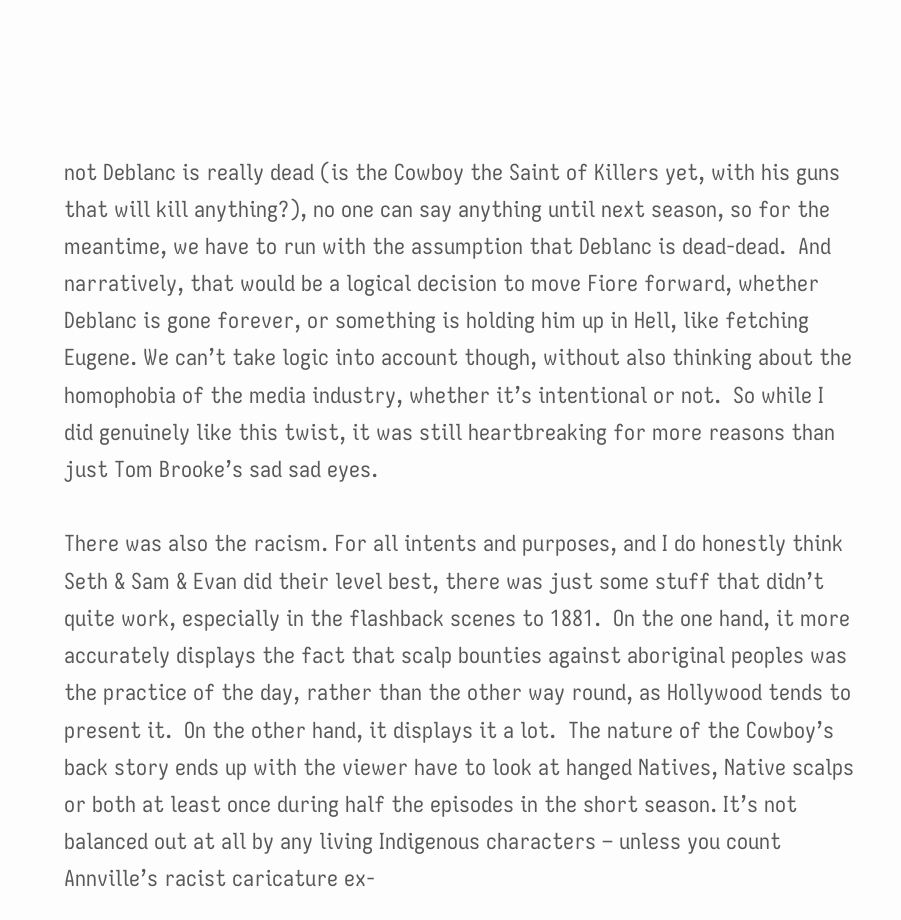not Deblanc is really dead (is the Cowboy the Saint of Killers yet, with his guns that will kill anything?), no one can say anything until next season, so for the meantime, we have to run with the assumption that Deblanc is dead-dead.  And narratively, that would be a logical decision to move Fiore forward, whether Deblanc is gone forever, or something is holding him up in Hell, like fetching Eugene. We can’t take logic into account though, without also thinking about the homophobia of the media industry, whether it’s intentional or not.  So while I did genuinely like this twist, it was still heartbreaking for more reasons than just Tom Brooke’s sad sad eyes.

There was also the racism. For all intents and purposes, and I do honestly think Seth & Sam & Evan did their level best, there was just some stuff that didn’t quite work, especially in the flashback scenes to 1881.  On the one hand, it more accurately displays the fact that scalp bounties against aboriginal peoples was the practice of the day, rather than the other way round, as Hollywood tends to present it.  On the other hand, it displays it a lot.  The nature of the Cowboy’s back story ends up with the viewer have to look at hanged Natives, Native scalps or both at least once during half the episodes in the short season. It’s not balanced out at all by any living Indigenous characters – unless you count Annville’s racist caricature ex-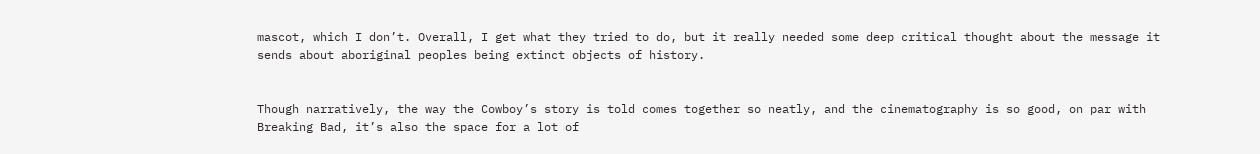mascot, which I don’t. Overall, I get what they tried to do, but it really needed some deep critical thought about the message it sends about aboriginal peoples being extinct objects of history.


Though narratively, the way the Cowboy’s story is told comes together so neatly, and the cinematography is so good, on par with Breaking Bad, it’s also the space for a lot of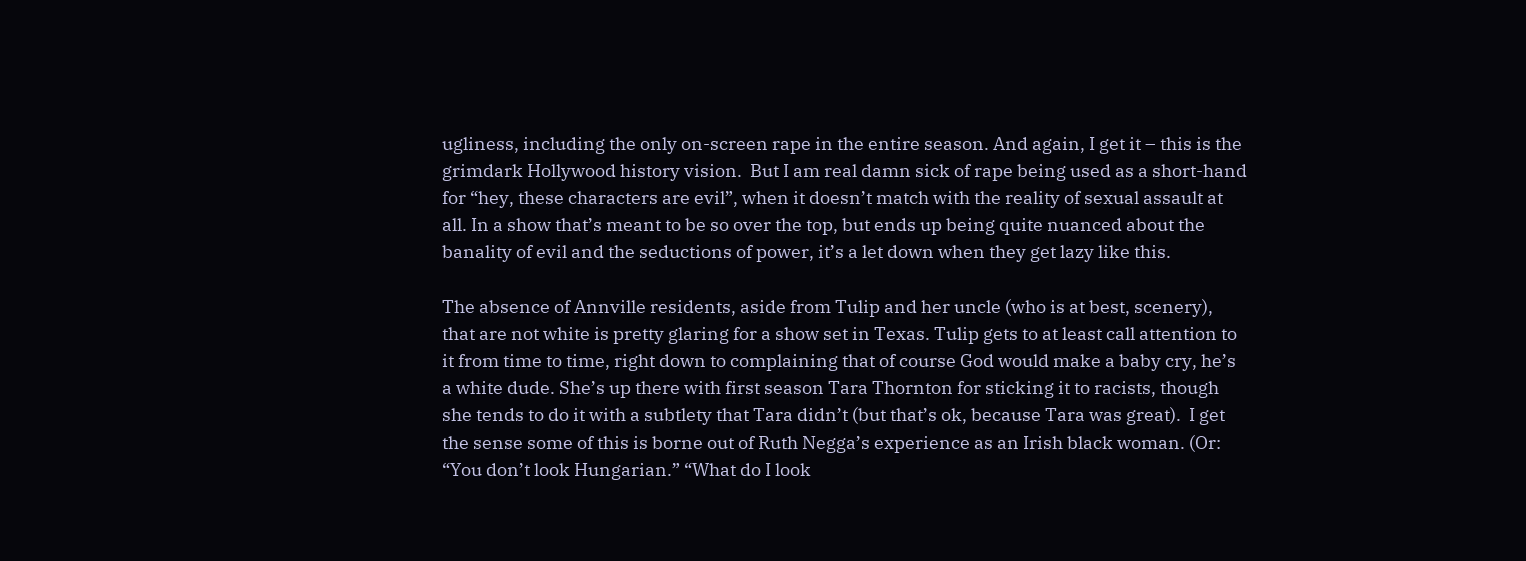ugliness, including the only on-screen rape in the entire season. And again, I get it – this is the grimdark Hollywood history vision.  But I am real damn sick of rape being used as a short-hand for “hey, these characters are evil”, when it doesn’t match with the reality of sexual assault at all. In a show that’s meant to be so over the top, but ends up being quite nuanced about the banality of evil and the seductions of power, it’s a let down when they get lazy like this.

The absence of Annville residents, aside from Tulip and her uncle (who is at best, scenery), that are not white is pretty glaring for a show set in Texas. Tulip gets to at least call attention to it from time to time, right down to complaining that of course God would make a baby cry, he’s a white dude. She’s up there with first season Tara Thornton for sticking it to racists, though she tends to do it with a subtlety that Tara didn’t (but that’s ok, because Tara was great).  I get the sense some of this is borne out of Ruth Negga’s experience as an Irish black woman. (Or: “You don’t look Hungarian.” “What do I look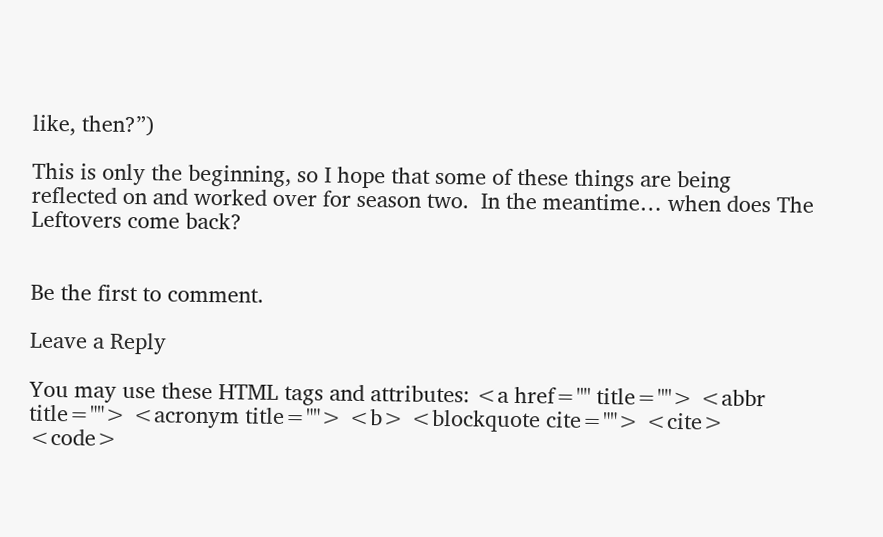like, then?”)

This is only the beginning, so I hope that some of these things are being reflected on and worked over for season two.  In the meantime… when does The Leftovers come back?


Be the first to comment.

Leave a Reply

You may use these HTML tags and attributes: <a href="" title=""> <abbr title=""> <acronym title=""> <b> <blockquote cite=""> <cite> <code>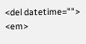<del datetime=""> <em>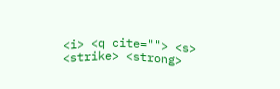<i> <q cite=""> <s> <strike> <strong>